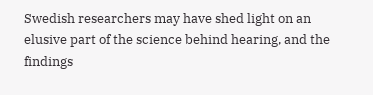Swedish researchers may have shed light on an elusive part of the science behind hearing, and the findings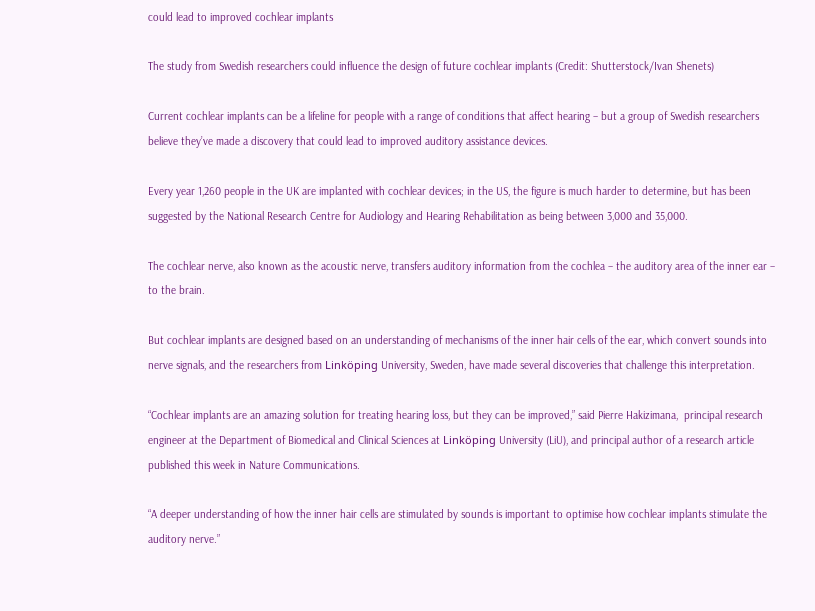could lead to improved cochlear implants

The study from Swedish researchers could influence the design of future cochlear implants (Credit: Shutterstock/Ivan Shenets)

Current cochlear implants can be a lifeline for people with a range of conditions that affect hearing – but a group of Swedish researchers believe they’ve made a discovery that could lead to improved auditory assistance devices.

Every year 1,260 people in the UK are implanted with cochlear devices; in the US, the figure is much harder to determine, but has been suggested by the National Research Centre for Audiology and Hearing Rehabilitation as being between 3,000 and 35,000.

The cochlear nerve, also known as the acoustic nerve, transfers auditory information from the cochlea – the auditory area of the inner ear – to the brain.

But cochlear implants are designed based on an understanding of mechanisms of the inner hair cells of the ear, which convert sounds into nerve signals, and the researchers from Linköping University, Sweden, have made several discoveries that challenge this interpretation.

“Cochlear implants are an amazing solution for treating hearing loss, but they can be improved,” said Pierre Hakizimana,  principal research engineer at the Department of Biomedical and Clinical Sciences at Linköping University (LiU), and principal author of a research article published this week in Nature Communications.

“A deeper understanding of how the inner hair cells are stimulated by sounds is important to optimise how cochlear implants stimulate the auditory nerve.”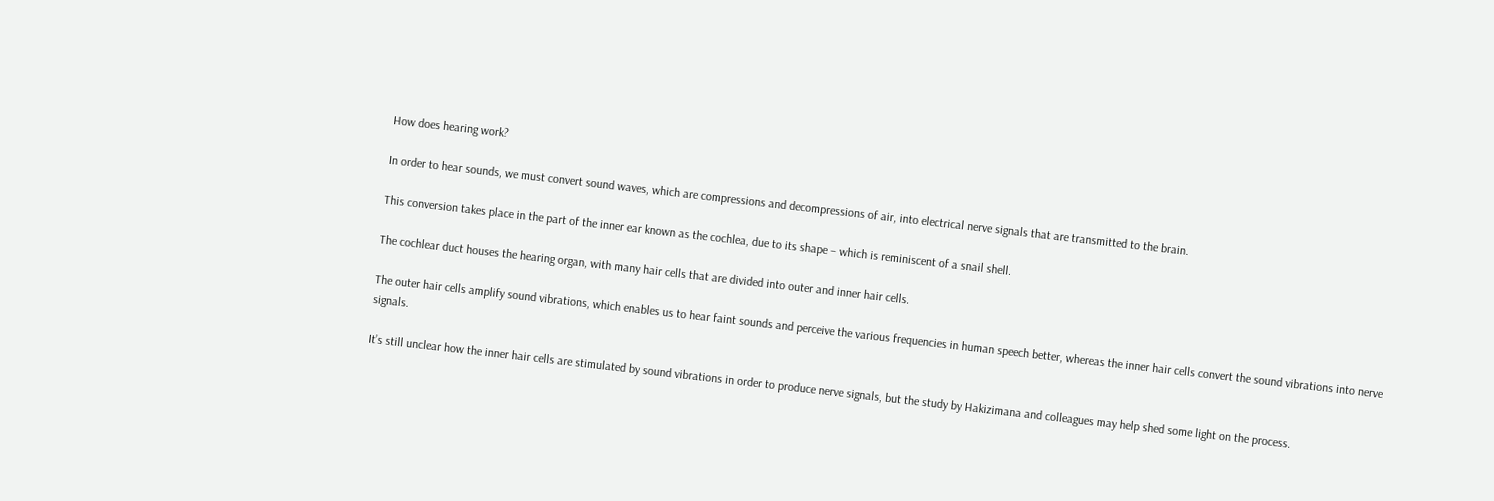How does hearing work?

In order to hear sounds, we must convert sound waves, which are compressions and decompressions of air, into electrical nerve signals that are transmitted to the brain.

This conversion takes place in the part of the inner ear known as the cochlea, due to its shape – which is reminiscent of a snail shell.

The cochlear duct houses the hearing organ, with many hair cells that are divided into outer and inner hair cells.

The outer hair cells amplify sound vibrations, which enables us to hear faint sounds and perceive the various frequencies in human speech better, whereas the inner hair cells convert the sound vibrations into nerve signals.

It’s still unclear how the inner hair cells are stimulated by sound vibrations in order to produce nerve signals, but the study by Hakizimana and colleagues may help shed some light on the process.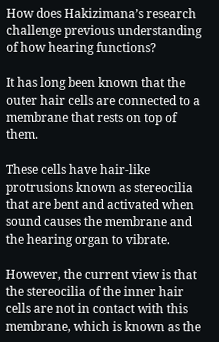How does Hakizimana’s research challenge previous understanding of how hearing functions?

It has long been known that the outer hair cells are connected to a membrane that rests on top of them.

These cells have hair-like protrusions known as stereocilia that are bent and activated when sound causes the membrane and the hearing organ to vibrate.

However, the current view is that the stereocilia of the inner hair cells are not in contact with this membrane, which is known as the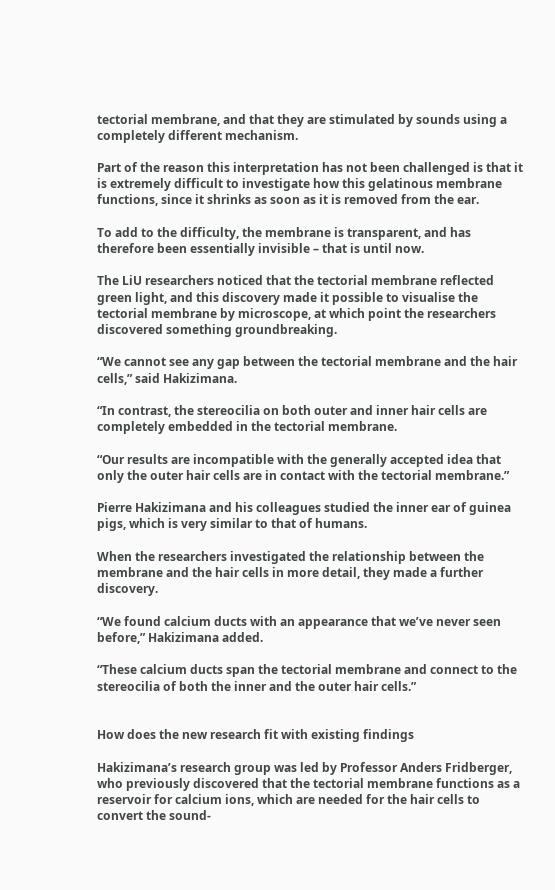tectorial membrane, and that they are stimulated by sounds using a completely different mechanism.

Part of the reason this interpretation has not been challenged is that it is extremely difficult to investigate how this gelatinous membrane functions, since it shrinks as soon as it is removed from the ear.

To add to the difficulty, the membrane is transparent, and has therefore been essentially invisible – that is until now.

The LiU researchers noticed that the tectorial membrane reflected green light, and this discovery made it possible to visualise the tectorial membrane by microscope, at which point the researchers discovered something groundbreaking.

“We cannot see any gap between the tectorial membrane and the hair cells,” said Hakizimana.

“In contrast, the stereocilia on both outer and inner hair cells are completely embedded in the tectorial membrane.

“Our results are incompatible with the generally accepted idea that only the outer hair cells are in contact with the tectorial membrane.”

Pierre Hakizimana and his colleagues studied the inner ear of guinea pigs, which is very similar to that of humans.

When the researchers investigated the relationship between the membrane and the hair cells in more detail, they made a further discovery.

“We found calcium ducts with an appearance that we’ve never seen before,” Hakizimana added.

“These calcium ducts span the tectorial membrane and connect to the stereocilia of both the inner and the outer hair cells.”


How does the new research fit with existing findings

Hakizimana’s research group was led by Professor Anders Fridberger, who previously discovered that the tectorial membrane functions as a reservoir for calcium ions, which are needed for the hair cells to convert the sound-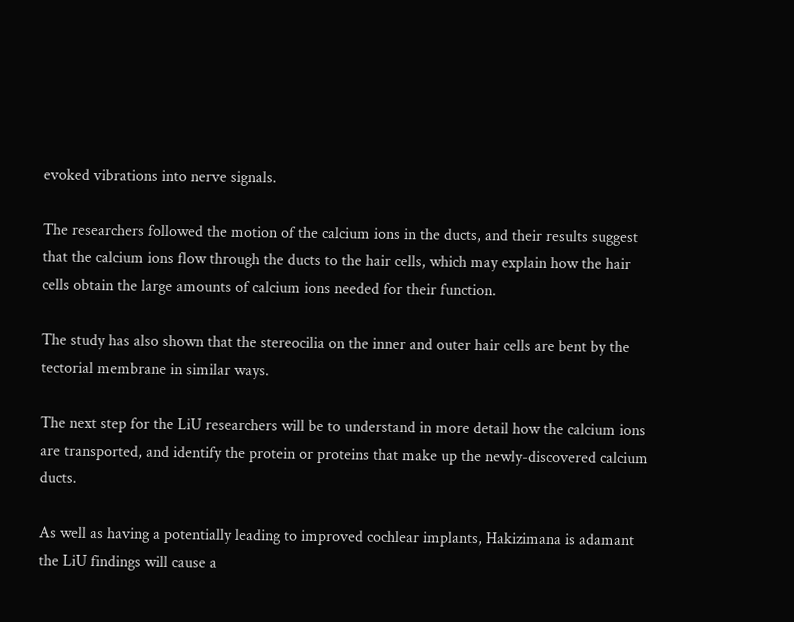evoked vibrations into nerve signals.

The researchers followed the motion of the calcium ions in the ducts, and their results suggest that the calcium ions flow through the ducts to the hair cells, which may explain how the hair cells obtain the large amounts of calcium ions needed for their function.

The study has also shown that the stereocilia on the inner and outer hair cells are bent by the tectorial membrane in similar ways.

The next step for the LiU researchers will be to understand in more detail how the calcium ions are transported, and identify the protein or proteins that make up the newly-discovered calcium ducts.

As well as having a potentially leading to improved cochlear implants, Hakizimana is adamant the LiU findings will cause a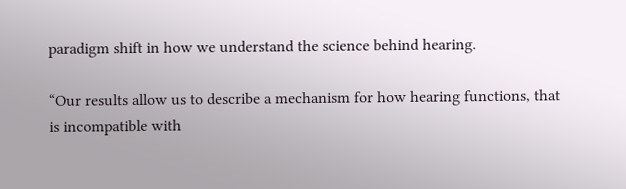paradigm shift in how we understand the science behind hearing.

“Our results allow us to describe a mechanism for how hearing functions, that is incompatible with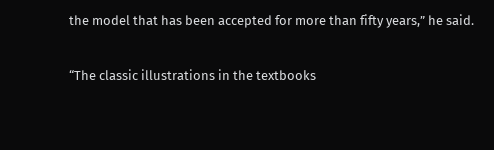the model that has been accepted for more than fifty years,” he said.

“The classic illustrations in the textbooks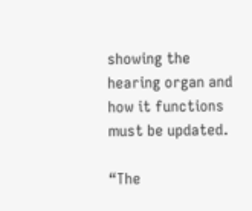showing the hearing organ and how it functions must be updated.

“The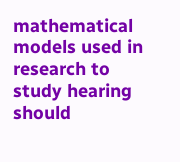mathematical models used in research to study hearing should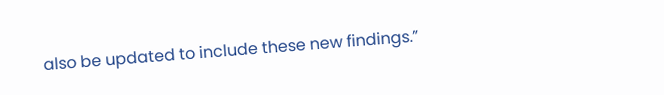also be updated to include these new findings.”